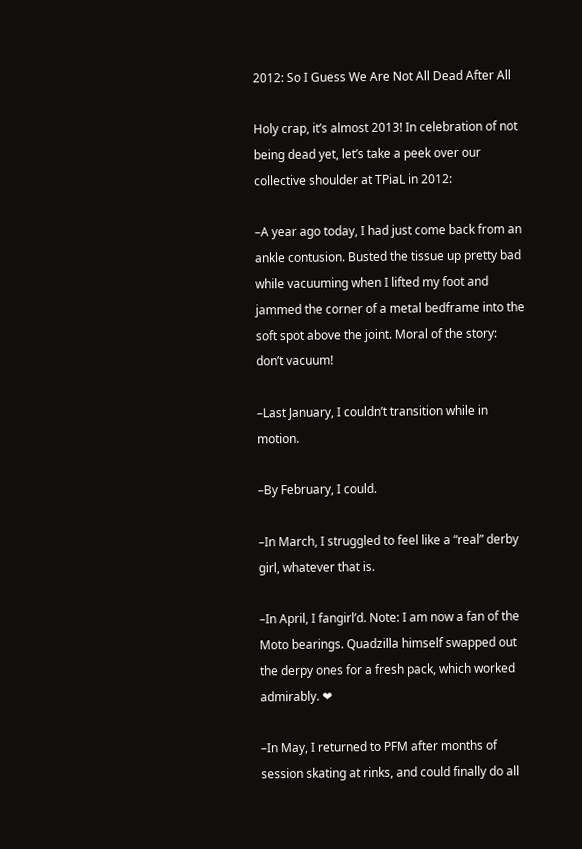2012: So I Guess We Are Not All Dead After All

Holy crap, it’s almost 2013! In celebration of not being dead yet, let’s take a peek over our collective shoulder at TPiaL in 2012:

–A year ago today, I had just come back from an ankle contusion. Busted the tissue up pretty bad while vacuuming when I lifted my foot and jammed the corner of a metal bedframe into the soft spot above the joint. Moral of the story: don’t vacuum!

–Last January, I couldn’t transition while in motion.

–By February, I could.

–In March, I struggled to feel like a “real” derby girl, whatever that is.

–In April, I fangirl’d. Note: I am now a fan of the Moto bearings. Quadzilla himself swapped out the derpy ones for a fresh pack, which worked admirably. ❤

–In May, I returned to PFM after months of session skating at rinks, and could finally do all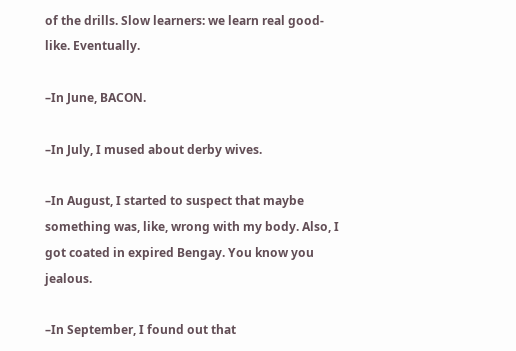of the drills. Slow learners: we learn real good-like. Eventually.

–In June, BACON.

–In July, I mused about derby wives.

–In August, I started to suspect that maybe something was, like, wrong with my body. Also, I got coated in expired Bengay. You know you jealous.

–In September, I found out that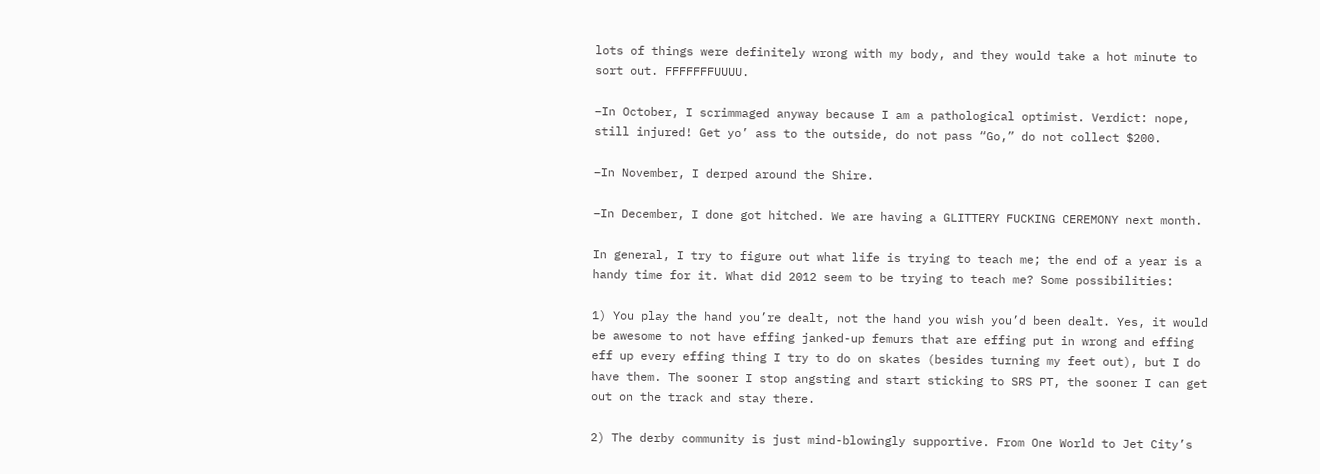lots of things were definitely wrong with my body, and they would take a hot minute to sort out. FFFFFFFUUUU.

–In October, I scrimmaged anyway because I am a pathological optimist. Verdict: nope, still injured! Get yo’ ass to the outside, do not pass “Go,” do not collect $200.

–In November, I derped around the Shire.

–In December, I done got hitched. We are having a GLITTERY FUCKING CEREMONY next month.

In general, I try to figure out what life is trying to teach me; the end of a year is a handy time for it. What did 2012 seem to be trying to teach me? Some possibilities:

1) You play the hand you’re dealt, not the hand you wish you’d been dealt. Yes, it would be awesome to not have effing janked-up femurs that are effing put in wrong and effing eff up every effing thing I try to do on skates (besides turning my feet out), but I do have them. The sooner I stop angsting and start sticking to SRS PT, the sooner I can get out on the track and stay there.

2) The derby community is just mind-blowingly supportive. From One World to Jet City’s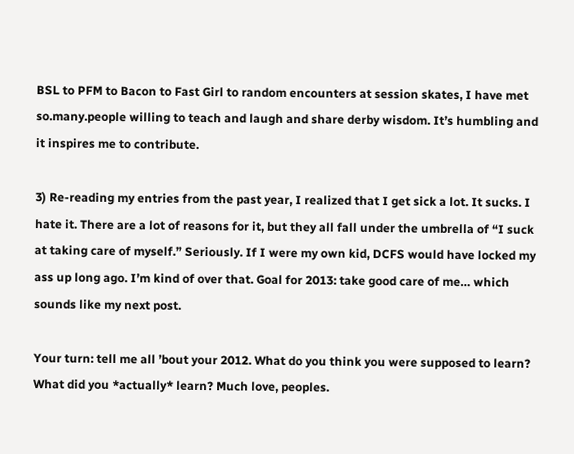BSL to PFM to Bacon to Fast Girl to random encounters at session skates, I have met so.many.people willing to teach and laugh and share derby wisdom. It’s humbling and it inspires me to contribute.

3) Re-reading my entries from the past year, I realized that I get sick a lot. It sucks. I hate it. There are a lot of reasons for it, but they all fall under the umbrella of “I suck at taking care of myself.” Seriously. If I were my own kid, DCFS would have locked my ass up long ago. I’m kind of over that. Goal for 2013: take good care of me… which sounds like my next post.

Your turn: tell me all ’bout your 2012. What do you think you were supposed to learn? What did you *actually* learn? Much love, peoples.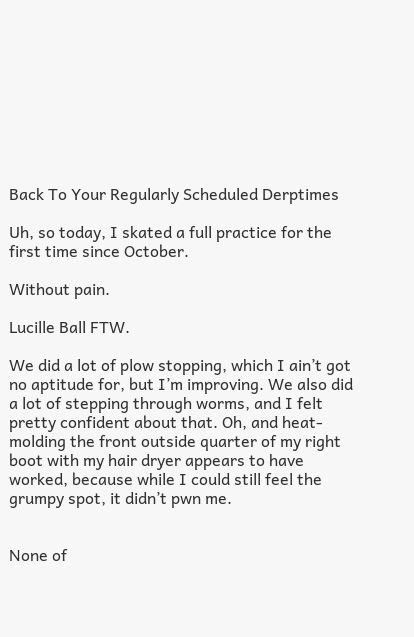Back To Your Regularly Scheduled Derptimes

Uh, so today, I skated a full practice for the first time since October.

Without pain.

Lucille Ball FTW.

We did a lot of plow stopping, which I ain’t got no aptitude for, but I’m improving. We also did a lot of stepping through worms, and I felt pretty confident about that. Oh, and heat-molding the front outside quarter of my right boot with my hair dryer appears to have worked, because while I could still feel the grumpy spot, it didn’t pwn me.


None of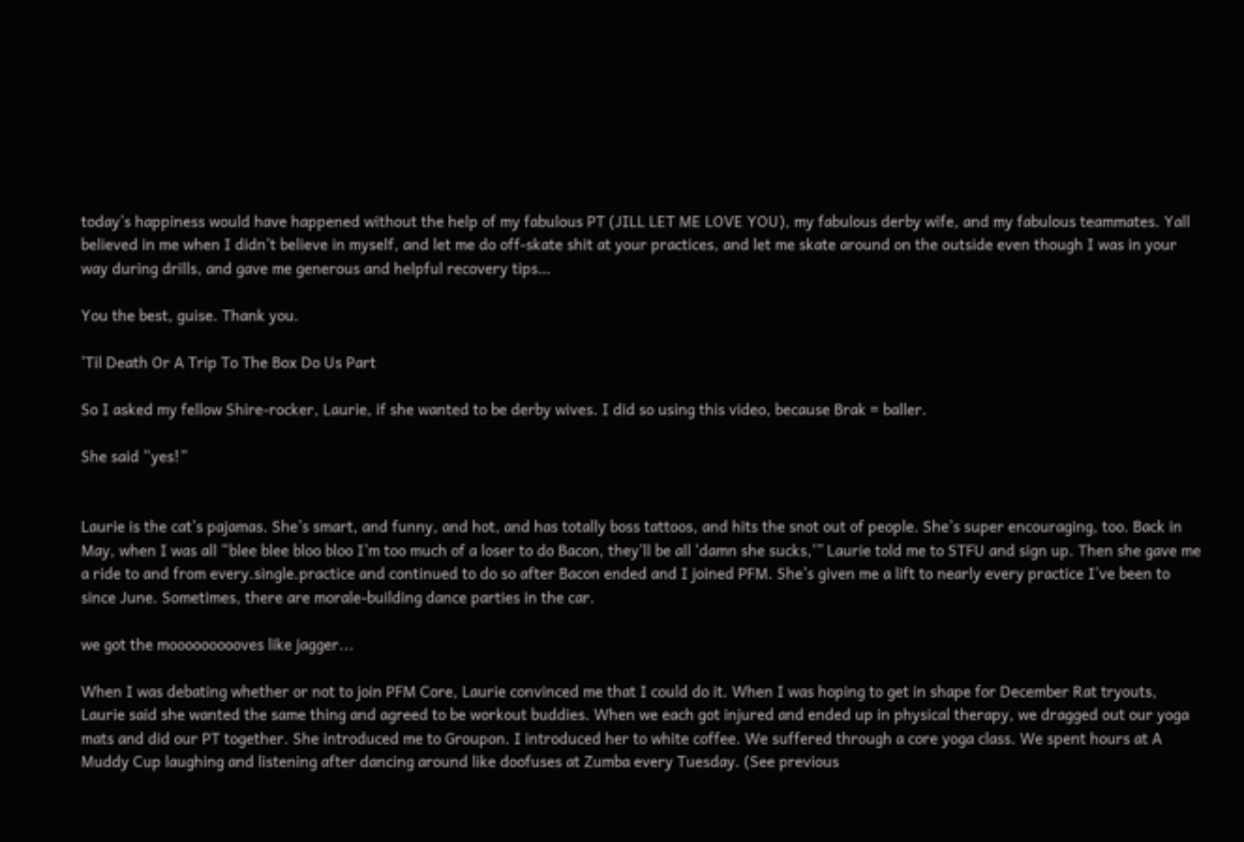today’s happiness would have happened without the help of my fabulous PT (JILL LET ME LOVE YOU), my fabulous derby wife, and my fabulous teammates. Yall believed in me when I didn’t believe in myself, and let me do off-skate shit at your practices, and let me skate around on the outside even though I was in your way during drills, and gave me generous and helpful recovery tips…

You the best, guise. Thank you.

‘Til Death Or A Trip To The Box Do Us Part

So I asked my fellow Shire-rocker, Laurie, if she wanted to be derby wives. I did so using this video, because Brak = baller.

She said “yes!”


Laurie is the cat’s pajamas. She’s smart, and funny, and hot, and has totally boss tattoos, and hits the snot out of people. She’s super encouraging, too. Back in May, when I was all “blee blee bloo bloo I’m too much of a loser to do Bacon, they’ll be all ‘damn she sucks,'” Laurie told me to STFU and sign up. Then she gave me a ride to and from every.single.practice and continued to do so after Bacon ended and I joined PFM. She’s given me a lift to nearly every practice I’ve been to since June. Sometimes, there are morale-building dance parties in the car.

we got the moooooooooves like jagger...

When I was debating whether or not to join PFM Core, Laurie convinced me that I could do it. When I was hoping to get in shape for December Rat tryouts, Laurie said she wanted the same thing and agreed to be workout buddies. When we each got injured and ended up in physical therapy, we dragged out our yoga mats and did our PT together. She introduced me to Groupon. I introduced her to white coffee. We suffered through a core yoga class. We spent hours at A Muddy Cup laughing and listening after dancing around like doofuses at Zumba every Tuesday. (See previous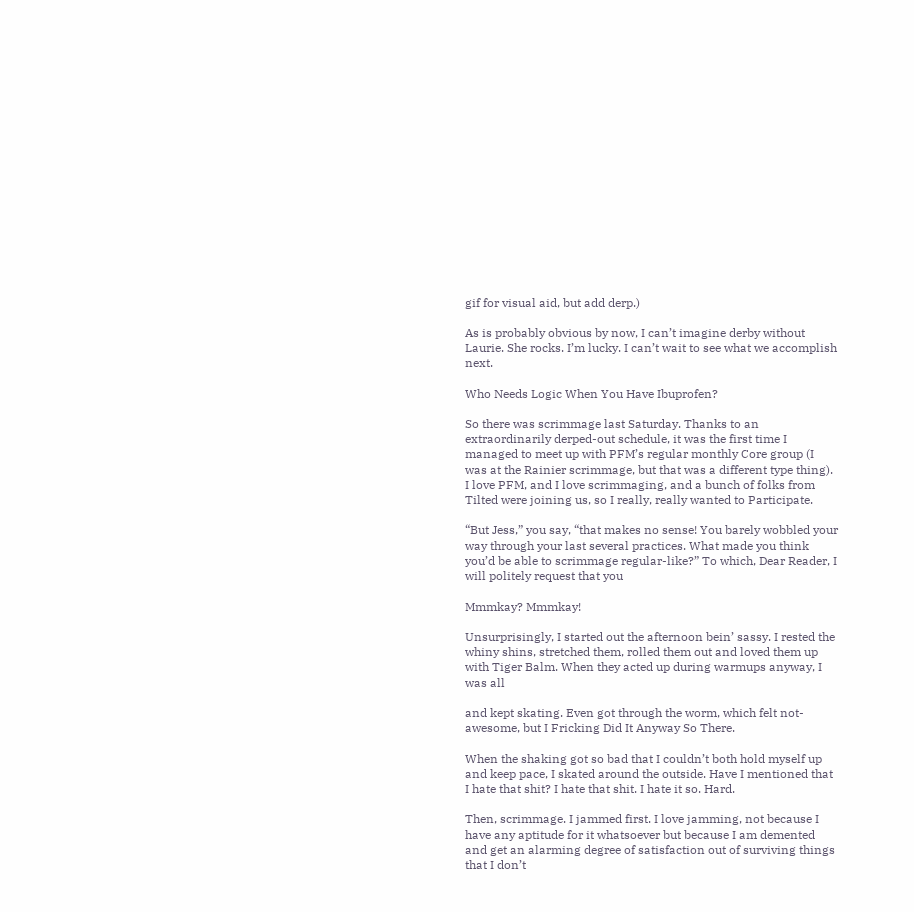gif for visual aid, but add derp.)

As is probably obvious by now, I can’t imagine derby without Laurie. She rocks. I’m lucky. I can’t wait to see what we accomplish next.

Who Needs Logic When You Have Ibuprofen?

So there was scrimmage last Saturday. Thanks to an extraordinarily derped-out schedule, it was the first time I managed to meet up with PFM’s regular monthly Core group (I was at the Rainier scrimmage, but that was a different type thing). I love PFM, and I love scrimmaging, and a bunch of folks from Tilted were joining us, so I really, really wanted to Participate.

“But Jess,” you say, “that makes no sense! You barely wobbled your way through your last several practices. What made you think you’d be able to scrimmage regular-like?” To which, Dear Reader, I will politely request that you

Mmmkay? Mmmkay!

Unsurprisingly, I started out the afternoon bein’ sassy. I rested the whiny shins, stretched them, rolled them out and loved them up with Tiger Balm. When they acted up during warmups anyway, I was all

and kept skating. Even got through the worm, which felt not-awesome, but I Fricking Did It Anyway So There.

When the shaking got so bad that I couldn’t both hold myself up and keep pace, I skated around the outside. Have I mentioned that I hate that shit? I hate that shit. I hate it so. Hard.

Then, scrimmage. I jammed first. I love jamming, not because I have any aptitude for it whatsoever but because I am demented and get an alarming degree of satisfaction out of surviving things that I don’t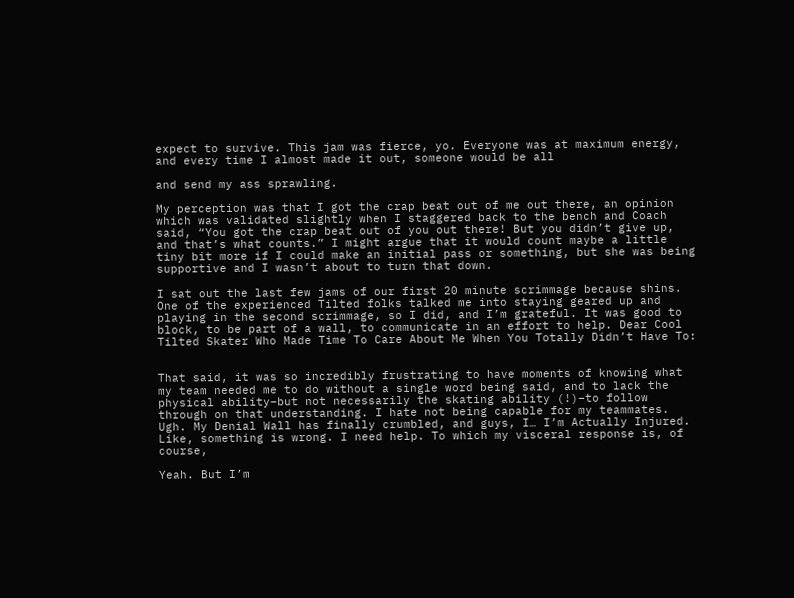expect to survive. This jam was fierce, yo. Everyone was at maximum energy, and every time I almost made it out, someone would be all

and send my ass sprawling.

My perception was that I got the crap beat out of me out there, an opinion which was validated slightly when I staggered back to the bench and Coach said, “You got the crap beat out of you out there! But you didn’t give up, and that’s what counts.” I might argue that it would count maybe a little tiny bit more if I could make an initial pass or something, but she was being supportive and I wasn’t about to turn that down.

I sat out the last few jams of our first 20 minute scrimmage because shins. One of the experienced Tilted folks talked me into staying geared up and playing in the second scrimmage, so I did, and I’m grateful. It was good to block, to be part of a wall, to communicate in an effort to help. Dear Cool Tilted Skater Who Made Time To Care About Me When You Totally Didn’t Have To:


That said, it was so incredibly frustrating to have moments of knowing what my team needed me to do without a single word being said, and to lack the physical ability–but not necessarily the skating ability (!)–to follow through on that understanding. I hate not being capable for my teammates. Ugh. My Denial Wall has finally crumbled, and guys, I… I’m Actually Injured. Like, something is wrong. I need help. To which my visceral response is, of course,

Yeah. But I’m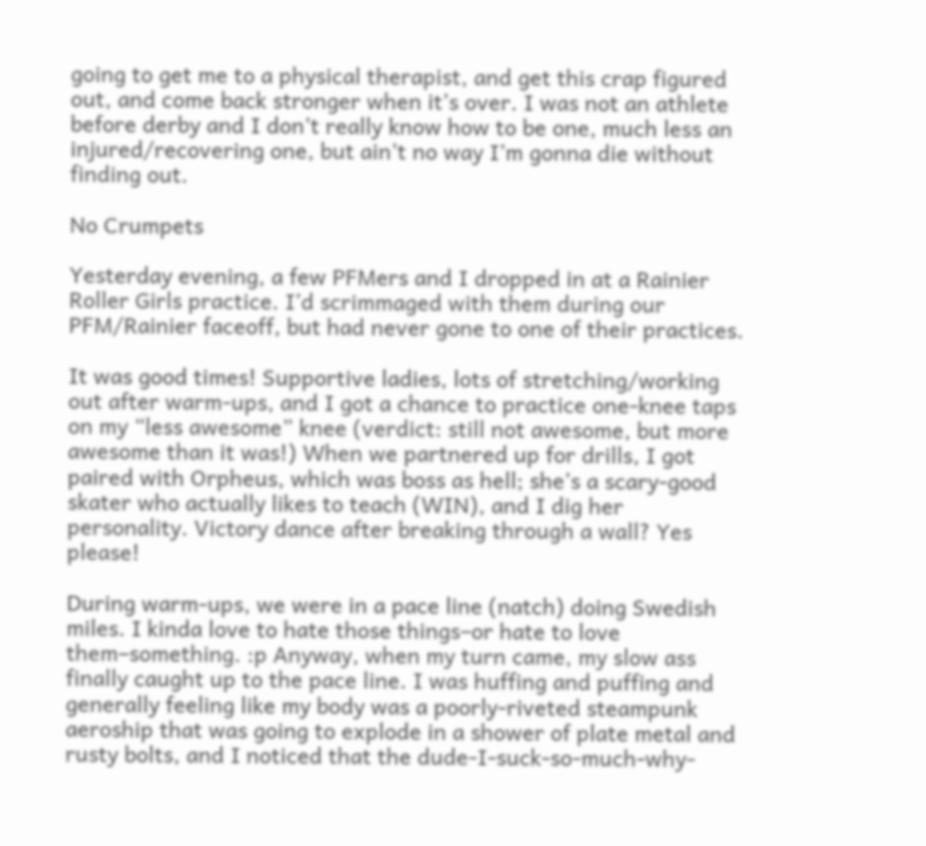going to get me to a physical therapist, and get this crap figured out, and come back stronger when it’s over. I was not an athlete before derby and I don’t really know how to be one, much less an injured/recovering one, but ain’t no way I’m gonna die without finding out.

No Crumpets

Yesterday evening, a few PFMers and I dropped in at a Rainier Roller Girls practice. I’d scrimmaged with them during our PFM/Rainier faceoff, but had never gone to one of their practices.

It was good times! Supportive ladies, lots of stretching/working out after warm-ups, and I got a chance to practice one-knee taps on my “less awesome” knee (verdict: still not awesome, but more awesome than it was!) When we partnered up for drills, I got paired with Orpheus, which was boss as hell; she’s a scary-good skater who actually likes to teach (WIN), and I dig her personality. Victory dance after breaking through a wall? Yes please!

During warm-ups, we were in a pace line (natch) doing Swedish miles. I kinda love to hate those things–or hate to love them–something. :p Anyway, when my turn came, my slow ass finally caught up to the pace line. I was huffing and puffing and generally feeling like my body was a poorly-riveted steampunk aeroship that was going to explode in a shower of plate metal and rusty bolts, and I noticed that the dude-I-suck-so-much-why-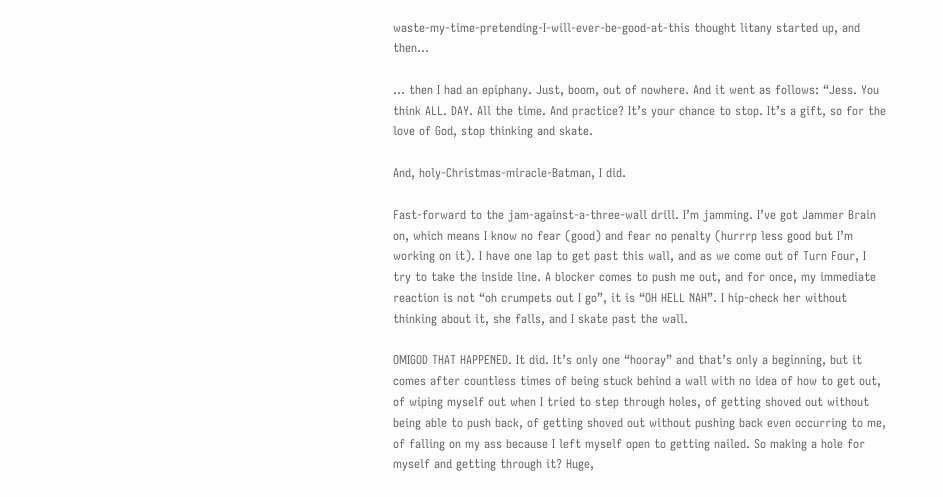waste-my-time-pretending-I-will-ever-be-good-at-this thought litany started up, and then…

… then I had an epiphany. Just, boom, out of nowhere. And it went as follows: “Jess. You think ALL. DAY. All the time. And practice? It’s your chance to stop. It’s a gift, so for the love of God, stop thinking and skate.

And, holy-Christmas-miracle-Batman, I did.

Fast-forward to the jam-against-a-three-wall drill. I’m jamming. I’ve got Jammer Brain on, which means I know no fear (good) and fear no penalty (hurrrp less good but I’m working on it). I have one lap to get past this wall, and as we come out of Turn Four, I try to take the inside line. A blocker comes to push me out, and for once, my immediate reaction is not “oh crumpets out I go”, it is “OH HELL NAH”. I hip-check her without thinking about it, she falls, and I skate past the wall.

OMIGOD THAT HAPPENED. It did. It’s only one “hooray” and that’s only a beginning, but it comes after countless times of being stuck behind a wall with no idea of how to get out, of wiping myself out when I tried to step through holes, of getting shoved out without being able to push back, of getting shoved out without pushing back even occurring to me, of falling on my ass because I left myself open to getting nailed. So making a hole for myself and getting through it? Huge,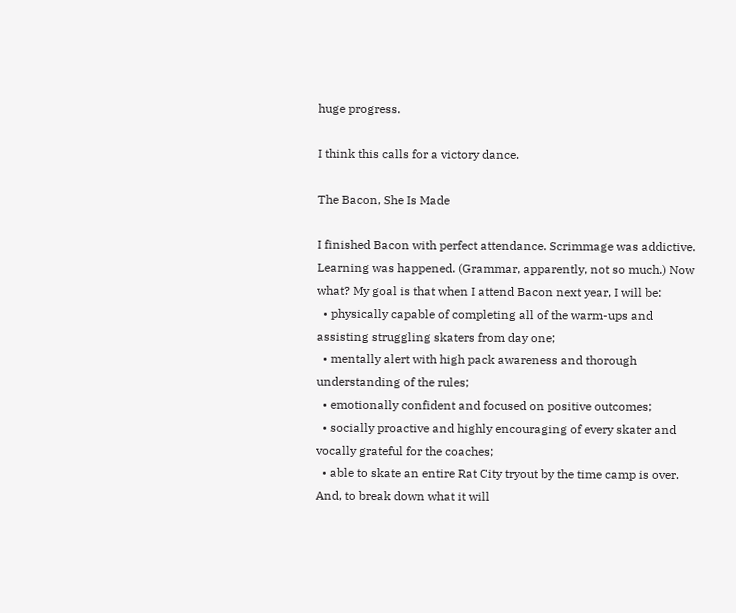huge progress.

I think this calls for a victory dance.

The Bacon, She Is Made

I finished Bacon with perfect attendance. Scrimmage was addictive. Learning was happened. (Grammar, apparently, not so much.) Now what? My goal is that when I attend Bacon next year, I will be:
  • physically capable of completing all of the warm-ups and assisting struggling skaters from day one;
  • mentally alert with high pack awareness and thorough understanding of the rules;
  • emotionally confident and focused on positive outcomes;
  • socially proactive and highly encouraging of every skater and vocally grateful for the coaches;
  • able to skate an entire Rat City tryout by the time camp is over.
And, to break down what it will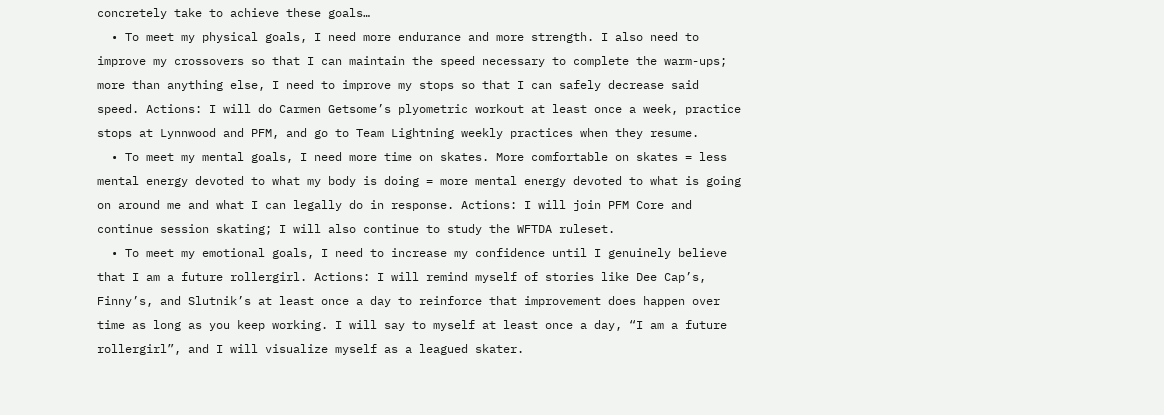concretely take to achieve these goals…
  • To meet my physical goals, I need more endurance and more strength. I also need to improve my crossovers so that I can maintain the speed necessary to complete the warm-ups; more than anything else, I need to improve my stops so that I can safely decrease said speed. Actions: I will do Carmen Getsome’s plyometric workout at least once a week, practice stops at Lynnwood and PFM, and go to Team Lightning weekly practices when they resume.
  • To meet my mental goals, I need more time on skates. More comfortable on skates = less mental energy devoted to what my body is doing = more mental energy devoted to what is going on around me and what I can legally do in response. Actions: I will join PFM Core and continue session skating; I will also continue to study the WFTDA ruleset.
  • To meet my emotional goals, I need to increase my confidence until I genuinely believe that I am a future rollergirl. Actions: I will remind myself of stories like Dee Cap’s, Finny’s, and Slutnik’s at least once a day to reinforce that improvement does happen over time as long as you keep working. I will say to myself at least once a day, “I am a future rollergirl”, and I will visualize myself as a leagued skater.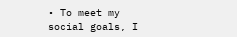• To meet my social goals, I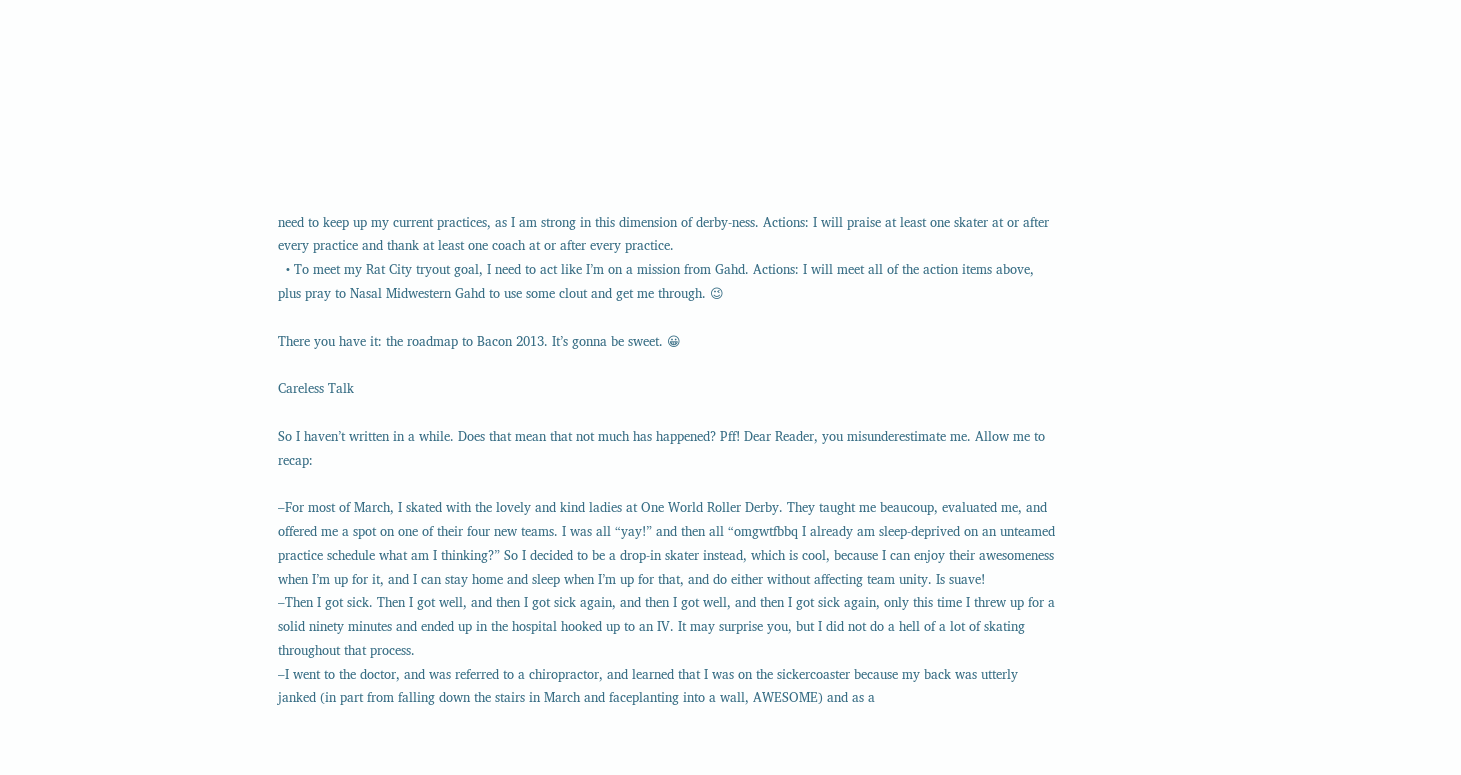need to keep up my current practices, as I am strong in this dimension of derby-ness. Actions: I will praise at least one skater at or after every practice and thank at least one coach at or after every practice.
  • To meet my Rat City tryout goal, I need to act like I’m on a mission from Gahd. Actions: I will meet all of the action items above, plus pray to Nasal Midwestern Gahd to use some clout and get me through. 😉

There you have it: the roadmap to Bacon 2013. It’s gonna be sweet. 😀

Careless Talk

So I haven’t written in a while. Does that mean that not much has happened? Pff! Dear Reader, you misunderestimate me. Allow me to recap:

–For most of March, I skated with the lovely and kind ladies at One World Roller Derby. They taught me beaucoup, evaluated me, and offered me a spot on one of their four new teams. I was all “yay!” and then all “omgwtfbbq I already am sleep-deprived on an unteamed practice schedule what am I thinking?” So I decided to be a drop-in skater instead, which is cool, because I can enjoy their awesomeness when I’m up for it, and I can stay home and sleep when I’m up for that, and do either without affecting team unity. Is suave!
–Then I got sick. Then I got well, and then I got sick again, and then I got well, and then I got sick again, only this time I threw up for a solid ninety minutes and ended up in the hospital hooked up to an IV. It may surprise you, but I did not do a hell of a lot of skating throughout that process.
–I went to the doctor, and was referred to a chiropractor, and learned that I was on the sickercoaster because my back was utterly janked (in part from falling down the stairs in March and faceplanting into a wall, AWESOME) and as a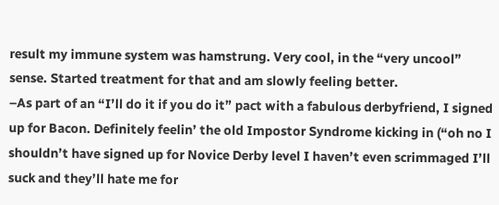result my immune system was hamstrung. Very cool, in the “very uncool” sense. Started treatment for that and am slowly feeling better.
–As part of an “I’ll do it if you do it” pact with a fabulous derbyfriend, I signed up for Bacon. Definitely feelin’ the old Impostor Syndrome kicking in (“oh no I shouldn’t have signed up for Novice Derby level I haven’t even scrimmaged I’ll suck and they’ll hate me for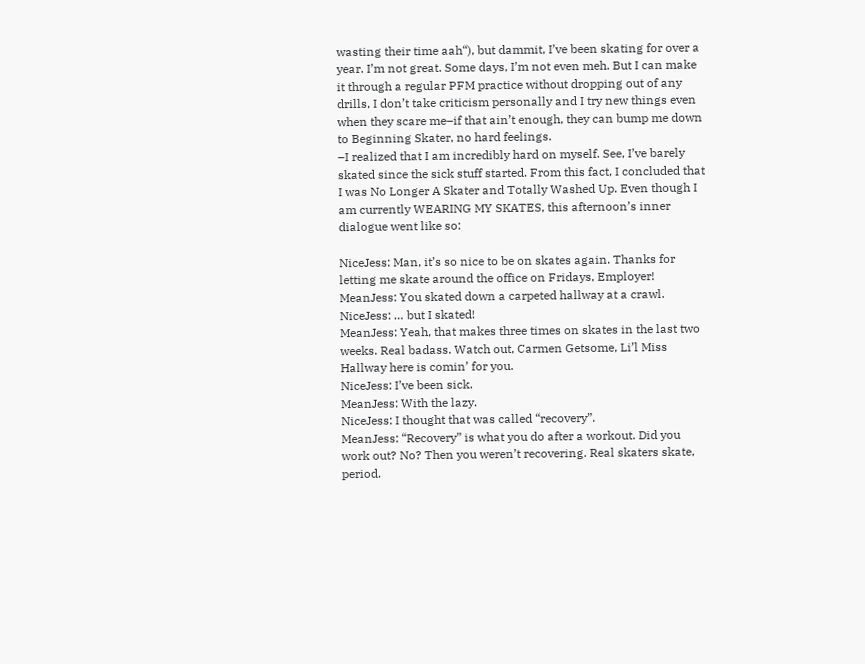wasting their time aah“), but dammit, I’ve been skating for over a year. I’m not great. Some days, I’m not even meh. But I can make it through a regular PFM practice without dropping out of any drills, I don’t take criticism personally and I try new things even when they scare me–if that ain’t enough, they can bump me down to Beginning Skater, no hard feelings.
–I realized that I am incredibly hard on myself. See, I’ve barely skated since the sick stuff started. From this fact, I concluded that I was No Longer A Skater and Totally Washed Up. Even though I am currently WEARING MY SKATES, this afternoon’s inner dialogue went like so:

NiceJess: Man, it’s so nice to be on skates again. Thanks for letting me skate around the office on Fridays, Employer!
MeanJess: You skated down a carpeted hallway at a crawl.
NiceJess: … but I skated!
MeanJess: Yeah, that makes three times on skates in the last two weeks. Real badass. Watch out, Carmen Getsome, Li’l Miss Hallway here is comin’ for you.
NiceJess: I’ve been sick.
MeanJess: With the lazy.
NiceJess: I thought that was called “recovery”.
MeanJess: “Recovery” is what you do after a workout. Did you work out? No? Then you weren’t recovering. Real skaters skate, period.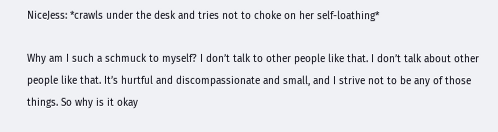NiceJess: *crawls under the desk and tries not to choke on her self-loathing*

Why am I such a schmuck to myself? I don’t talk to other people like that. I don’t talk about other people like that. It’s hurtful and discompassionate and small, and I strive not to be any of those things. So why is it okay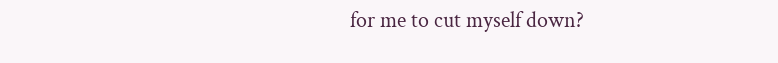for me to cut myself down?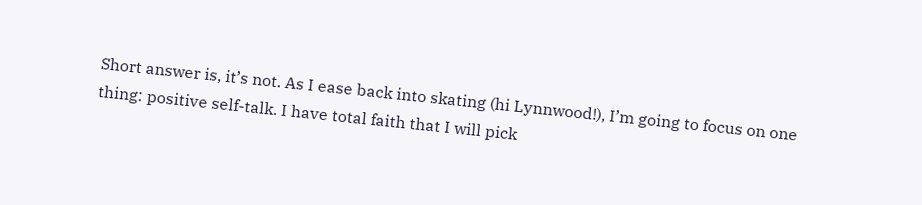Short answer is, it’s not. As I ease back into skating (hi Lynnwood!), I’m going to focus on one thing: positive self-talk. I have total faith that I will pick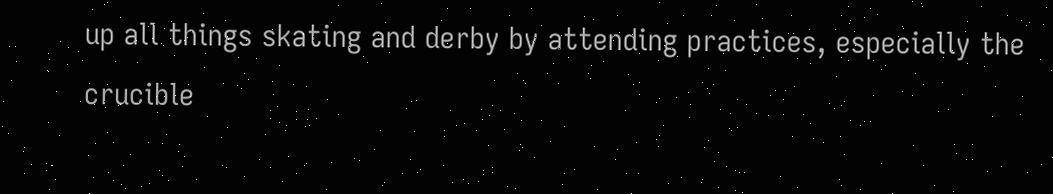up all things skating and derby by attending practices, especially the crucible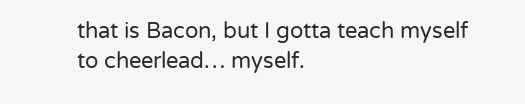that is Bacon, but I gotta teach myself to cheerlead… myself.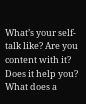What’s your self-talk like? Are you content with it? Does it help you? What does a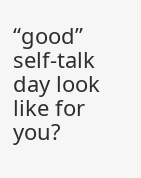“good” self-talk day look like for you?